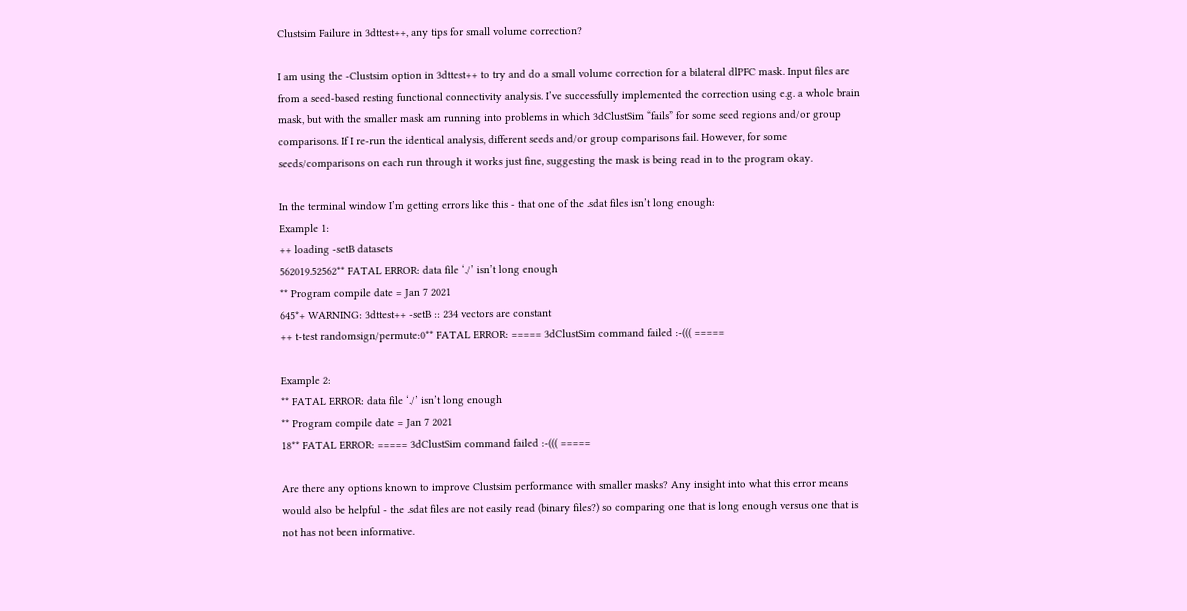Clustsim Failure in 3dttest++, any tips for small volume correction?

I am using the -Clustsim option in 3dttest++ to try and do a small volume correction for a bilateral dlPFC mask. Input files are from a seed-based resting functional connectivity analysis. I’ve successfully implemented the correction using e.g. a whole brain mask, but with the smaller mask am running into problems in which 3dClustSim “fails” for some seed regions and/or group comparisons. If I re-run the identical analysis, different seeds and/or group comparisons fail. However, for some seeds/comparisons on each run through it works just fine, suggesting the mask is being read in to the program okay.

In the terminal window I’m getting errors like this - that one of the .sdat files isn’t long enough:
Example 1:
++ loading -setB datasets
562019.52562** FATAL ERROR: data file ‘./’ isn’t long enough
** Program compile date = Jan 7 2021
645*+ WARNING: 3dttest++ -setB :: 234 vectors are constant
++ t-test randomsign/permute:0** FATAL ERROR: ===== 3dClustSim command failed :-((( =====

Example 2:
** FATAL ERROR: data file ‘./’ isn’t long enough
** Program compile date = Jan 7 2021
18** FATAL ERROR: ===== 3dClustSim command failed :-((( =====

Are there any options known to improve Clustsim performance with smaller masks? Any insight into what this error means would also be helpful - the .sdat files are not easily read (binary files?) so comparing one that is long enough versus one that is not has not been informative.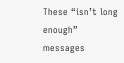These “isn’t long enough” messages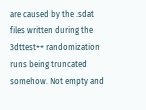are caused by the .sdat files written during the 3dttest++ randomization runs being truncated somehow. Not empty and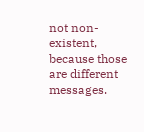not non-existent, because those are different messages.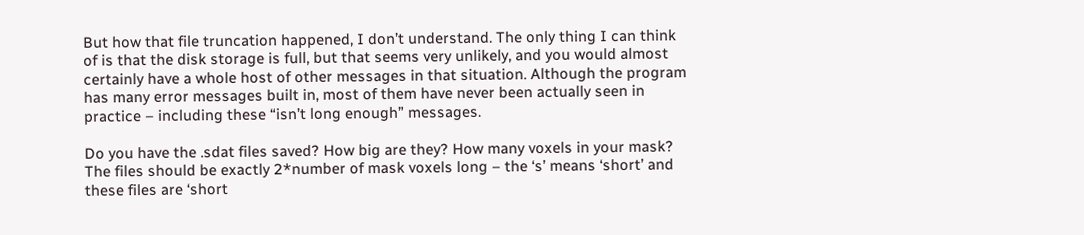But how that file truncation happened, I don’t understand. The only thing I can think of is that the disk storage is full, but that seems very unlikely, and you would almost certainly have a whole host of other messages in that situation. Although the program has many error messages built in, most of them have never been actually seen in practice – including these “isn’t long enough” messages.

Do you have the .sdat files saved? How big are they? How many voxels in your mask? The files should be exactly 2*number of mask voxels long – the ‘s’ means ‘short’ and these files are ‘short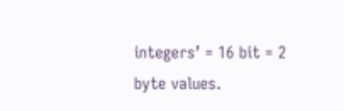integers’ = 16 bit = 2 byte values.